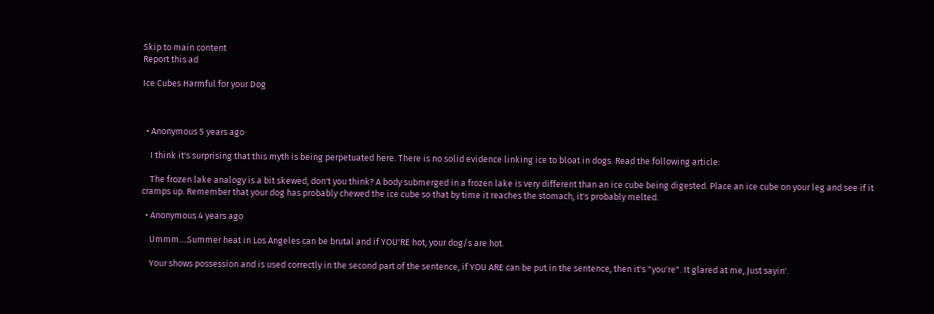Skip to main content
Report this ad

Ice Cubes Harmful for your Dog



  • Anonymous 5 years ago

    I think it's surprising that this myth is being perpetuated here. There is no solid evidence linking ice to bloat in dogs. Read the following article:

    The frozen lake analogy is a bit skewed, don't you think? A body submerged in a frozen lake is very different than an ice cube being digested. Place an ice cube on your leg and see if it cramps up. Remember that your dog has probably chewed the ice cube so that by time it reaches the stomach, it's probably melted.

  • Anonymous 4 years ago

    Ummm....Summer heat in Los Angeles can be brutal and if YOU'RE hot, your dog/s are hot.

    Your shows possession and is used correctly in the second part of the sentence, if YOU ARE can be put in the sentence, then it's "you're". It glared at me, Just sayin'.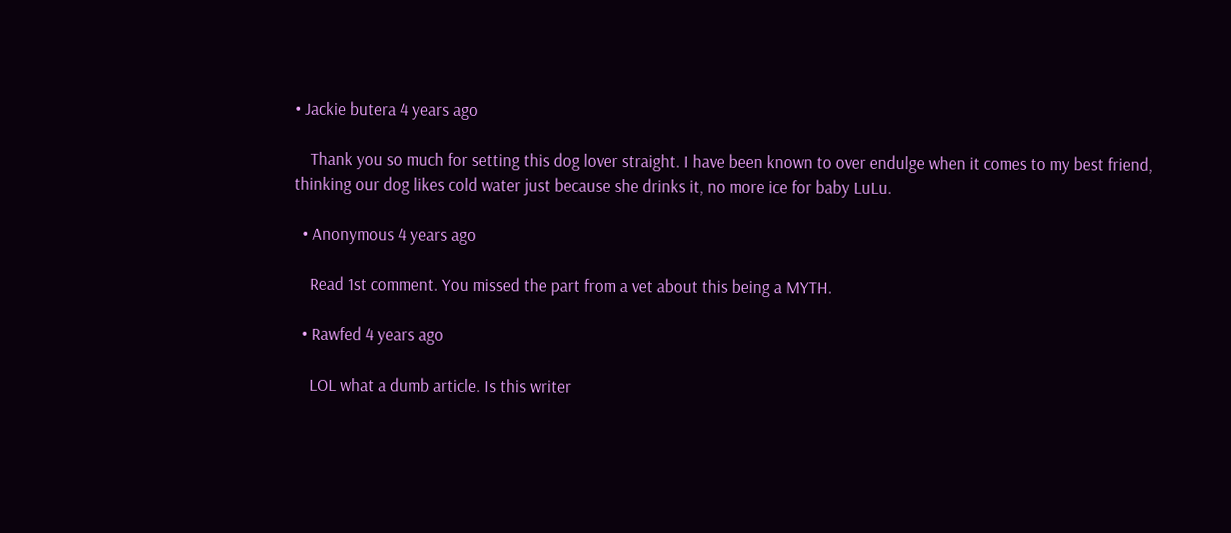• Jackie butera 4 years ago

    Thank you so much for setting this dog lover straight. I have been known to over endulge when it comes to my best friend, thinking our dog likes cold water just because she drinks it, no more ice for baby LuLu.

  • Anonymous 4 years ago

    Read 1st comment. You missed the part from a vet about this being a MYTH.

  • Rawfed 4 years ago

    LOL what a dumb article. Is this writer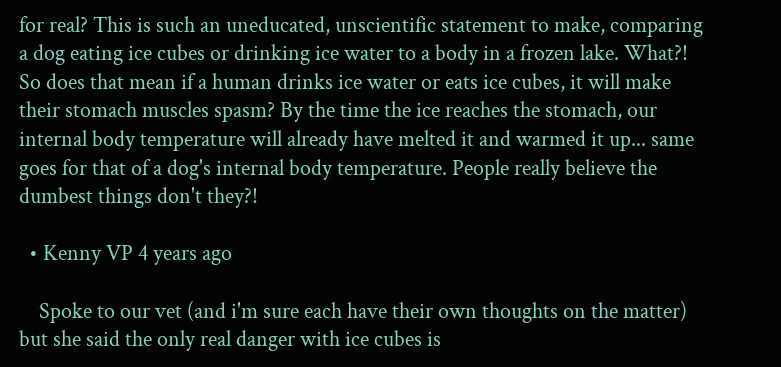for real? This is such an uneducated, unscientific statement to make, comparing a dog eating ice cubes or drinking ice water to a body in a frozen lake. What?! So does that mean if a human drinks ice water or eats ice cubes, it will make their stomach muscles spasm? By the time the ice reaches the stomach, our internal body temperature will already have melted it and warmed it up... same goes for that of a dog's internal body temperature. People really believe the dumbest things don't they?!

  • Kenny VP 4 years ago

    Spoke to our vet (and i'm sure each have their own thoughts on the matter) but she said the only real danger with ice cubes is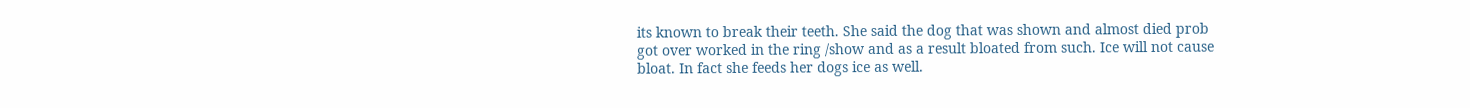its known to break their teeth. She said the dog that was shown and almost died prob got over worked in the ring /show and as a result bloated from such. Ice will not cause bloat. In fact she feeds her dogs ice as well.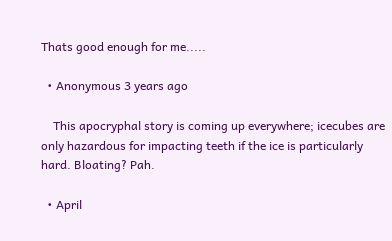Thats good enough for me.....

  • Anonymous 3 years ago

    This apocryphal story is coming up everywhere; icecubes are only hazardous for impacting teeth if the ice is particularly hard. Bloating? Pah.

  • April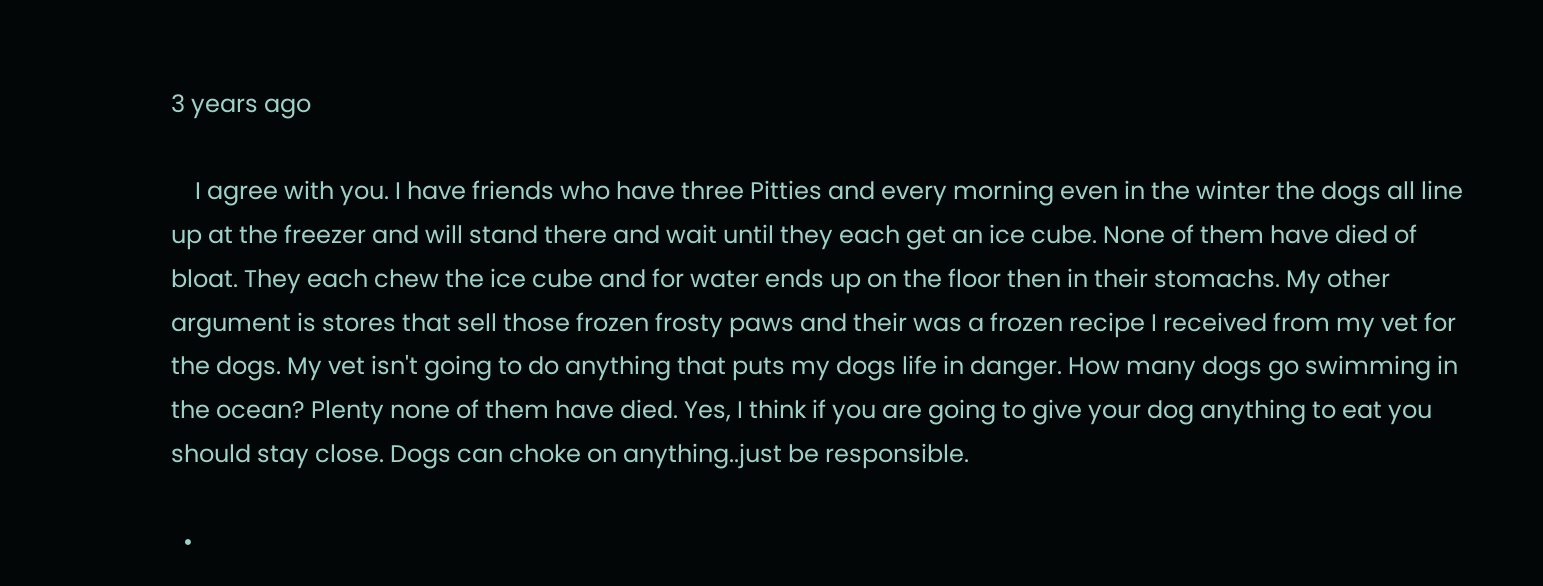3 years ago

    I agree with you. I have friends who have three Pitties and every morning even in the winter the dogs all line up at the freezer and will stand there and wait until they each get an ice cube. None of them have died of bloat. They each chew the ice cube and for water ends up on the floor then in their stomachs. My other argument is stores that sell those frozen frosty paws and their was a frozen recipe I received from my vet for the dogs. My vet isn't going to do anything that puts my dogs life in danger. How many dogs go swimming in the ocean? Plenty none of them have died. Yes, I think if you are going to give your dog anything to eat you should stay close. Dogs can choke on anything..just be responsible.

  •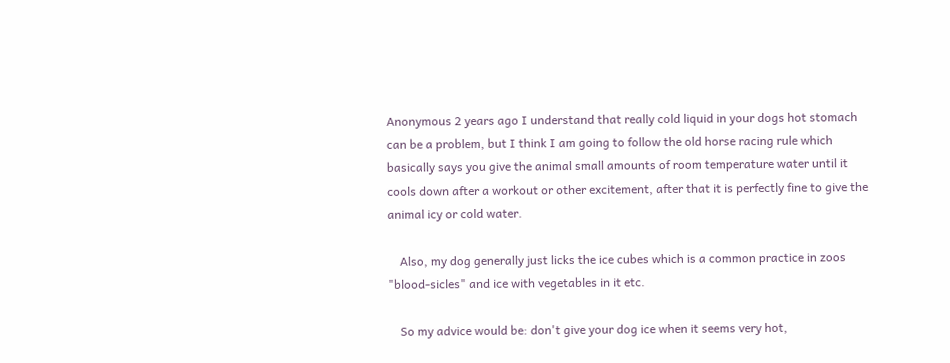Anonymous 2 years ago I understand that really cold liquid in your dogs hot stomach can be a problem, but I think I am going to follow the old horse racing rule which basically says you give the animal small amounts of room temperature water until it cools down after a workout or other excitement, after that it is perfectly fine to give the animal icy or cold water.

    Also, my dog generally just licks the ice cubes which is a common practice in zoos "blood-sicles" and ice with vegetables in it etc.

    So my advice would be: don't give your dog ice when it seems very hot,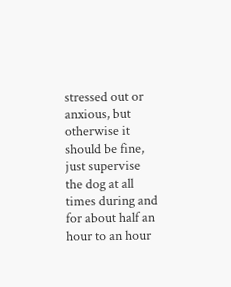stressed out or anxious, but otherwise it should be fine, just supervise the dog at all times during and for about half an hour to an hour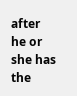after he or she has the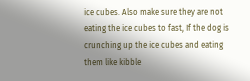ice cubes. Also make sure they are not eating the ice cubes to fast, If the dog is crunching up the ice cubes and eating them like kibble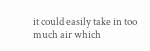it could easily take in too much air which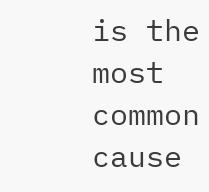is the most common cause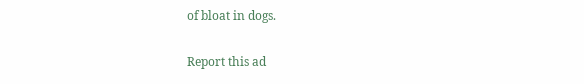of bloat in dogs.

Report this ad